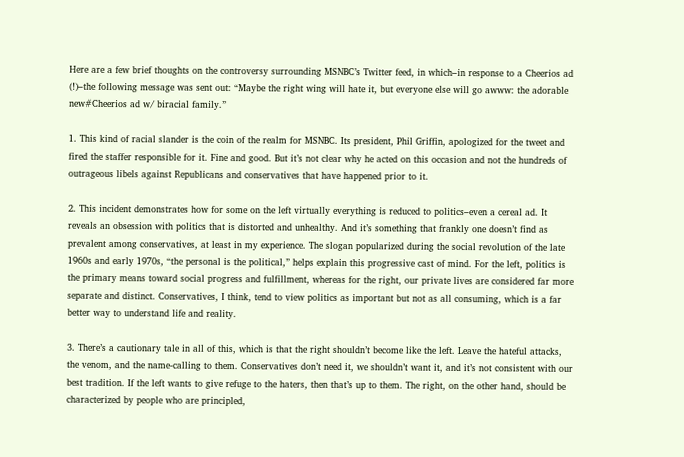Here are a few brief thoughts on the controversy surrounding MSNBC’s Twitter feed, in which–in response to a Cheerios ad (!)–the following message was sent out: “Maybe the right wing will hate it, but everyone else will go awww: the adorable new#Cheerios ad w/ biracial family.”

1. This kind of racial slander is the coin of the realm for MSNBC. Its president, Phil Griffin, apologized for the tweet and fired the staffer responsible for it. Fine and good. But it’s not clear why he acted on this occasion and not the hundreds of outrageous libels against Republicans and conservatives that have happened prior to it.

2. This incident demonstrates how for some on the left virtually everything is reduced to politics–even a cereal ad. It reveals an obsession with politics that is distorted and unhealthy. And it’s something that frankly one doesn’t find as prevalent among conservatives, at least in my experience. The slogan popularized during the social revolution of the late 1960s and early 1970s, “the personal is the political,” helps explain this progressive cast of mind. For the left, politics is the primary means toward social progress and fulfillment, whereas for the right, our private lives are considered far more separate and distinct. Conservatives, I think, tend to view politics as important but not as all consuming, which is a far better way to understand life and reality.

3. There’s a cautionary tale in all of this, which is that the right shouldn’t become like the left. Leave the hateful attacks, the venom, and the name-calling to them. Conservatives don’t need it, we shouldn’t want it, and it’s not consistent with our best tradition. If the left wants to give refuge to the haters, then that’s up to them. The right, on the other hand, should be characterized by people who are principled,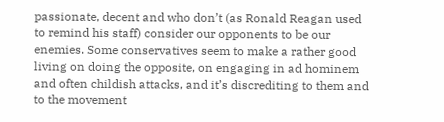passionate, decent and who don’t (as Ronald Reagan used to remind his staff) consider our opponents to be our enemies. Some conservatives seem to make a rather good living on doing the opposite, on engaging in ad hominem and often childish attacks, and it’s discrediting to them and to the movement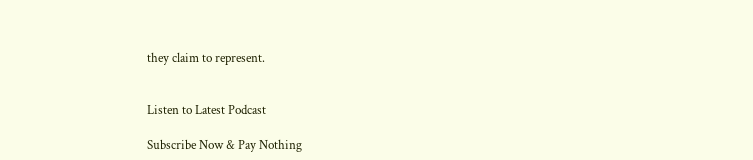they claim to represent.


Listen to Latest Podcast

Subscribe Now & Pay Nothing